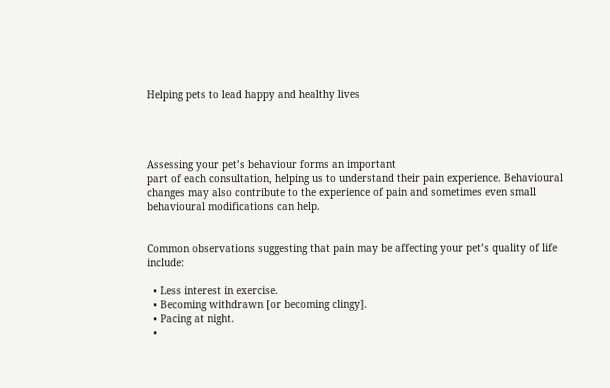Helping pets to lead happy and healthy lives




Assessing your pet’s behaviour forms an important
part of each consultation, helping us to understand their pain experience. Behavioural changes may also contribute to the experience of pain and sometimes even small behavioural modifications can help.


Common observations suggesting that pain may be affecting your pet’s quality of life include:

  • Less interest in exercise.
  • Becoming withdrawn [or becoming clingy].
  • Pacing at night.
  •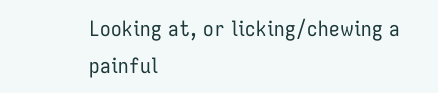Looking at, or licking/chewing a painful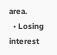area.
  • Losing interest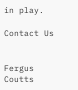in play.

Contact Us


Fergus Coutts